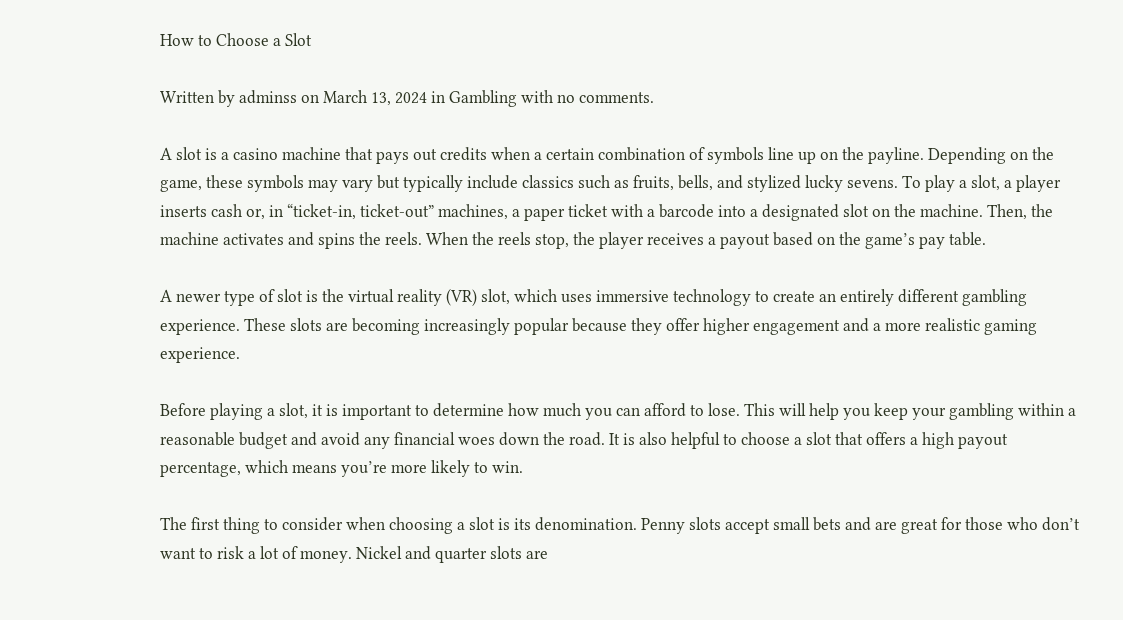How to Choose a Slot

Written by adminss on March 13, 2024 in Gambling with no comments.

A slot is a casino machine that pays out credits when a certain combination of symbols line up on the payline. Depending on the game, these symbols may vary but typically include classics such as fruits, bells, and stylized lucky sevens. To play a slot, a player inserts cash or, in “ticket-in, ticket-out” machines, a paper ticket with a barcode into a designated slot on the machine. Then, the machine activates and spins the reels. When the reels stop, the player receives a payout based on the game’s pay table.

A newer type of slot is the virtual reality (VR) slot, which uses immersive technology to create an entirely different gambling experience. These slots are becoming increasingly popular because they offer higher engagement and a more realistic gaming experience.

Before playing a slot, it is important to determine how much you can afford to lose. This will help you keep your gambling within a reasonable budget and avoid any financial woes down the road. It is also helpful to choose a slot that offers a high payout percentage, which means you’re more likely to win.

The first thing to consider when choosing a slot is its denomination. Penny slots accept small bets and are great for those who don’t want to risk a lot of money. Nickel and quarter slots are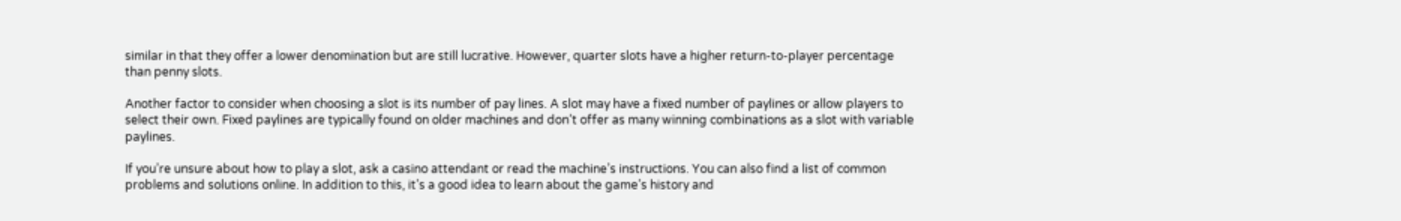similar in that they offer a lower denomination but are still lucrative. However, quarter slots have a higher return-to-player percentage than penny slots.

Another factor to consider when choosing a slot is its number of pay lines. A slot may have a fixed number of paylines or allow players to select their own. Fixed paylines are typically found on older machines and don’t offer as many winning combinations as a slot with variable paylines.

If you’re unsure about how to play a slot, ask a casino attendant or read the machine’s instructions. You can also find a list of common problems and solutions online. In addition to this, it’s a good idea to learn about the game’s history and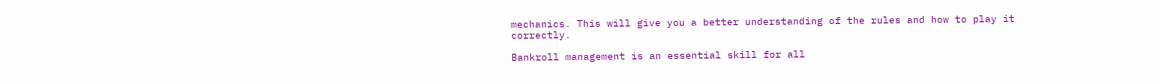mechanics. This will give you a better understanding of the rules and how to play it correctly.

Bankroll management is an essential skill for all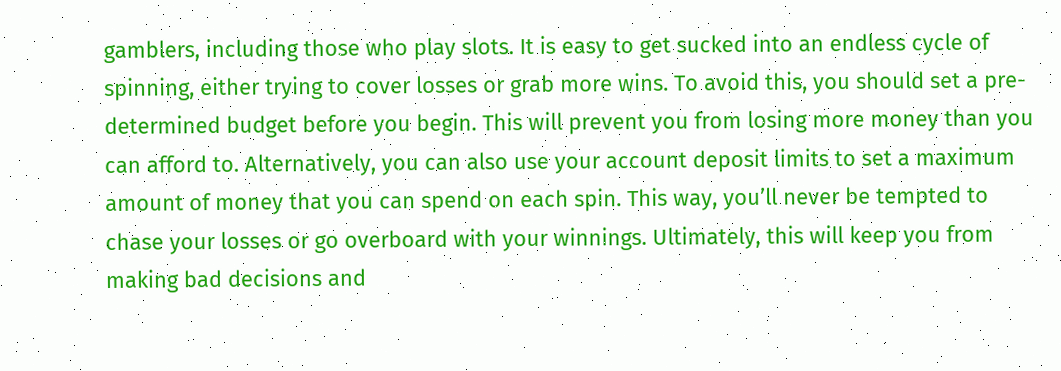gamblers, including those who play slots. It is easy to get sucked into an endless cycle of spinning, either trying to cover losses or grab more wins. To avoid this, you should set a pre-determined budget before you begin. This will prevent you from losing more money than you can afford to. Alternatively, you can also use your account deposit limits to set a maximum amount of money that you can spend on each spin. This way, you’ll never be tempted to chase your losses or go overboard with your winnings. Ultimately, this will keep you from making bad decisions and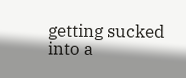getting sucked into a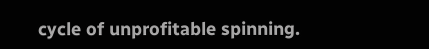cycle of unprofitable spinning.